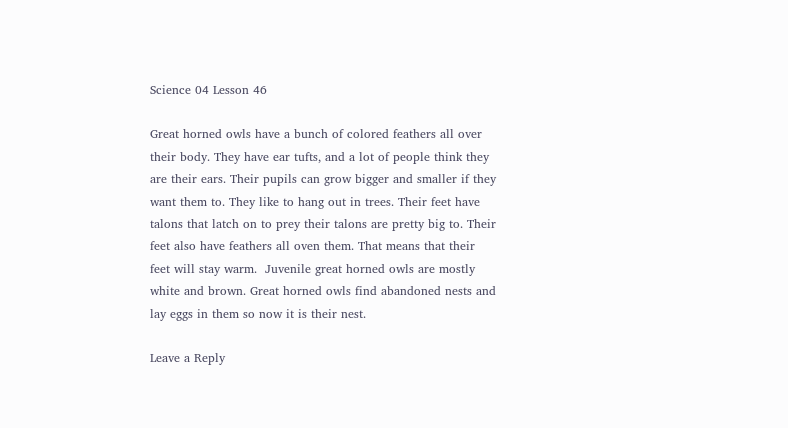Science 04 Lesson 46

Great horned owls have a bunch of colored feathers all over their body. They have ear tufts, and a lot of people think they are their ears. Their pupils can grow bigger and smaller if they want them to. They like to hang out in trees. Their feet have talons that latch on to prey their talons are pretty big to. Their feet also have feathers all oven them. That means that their feet will stay warm.  Juvenile great horned owls are mostly white and brown. Great horned owls find abandoned nests and lay eggs in them so now it is their nest.

Leave a Reply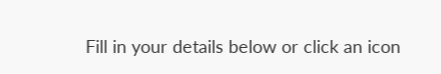Fill in your details below or click an icon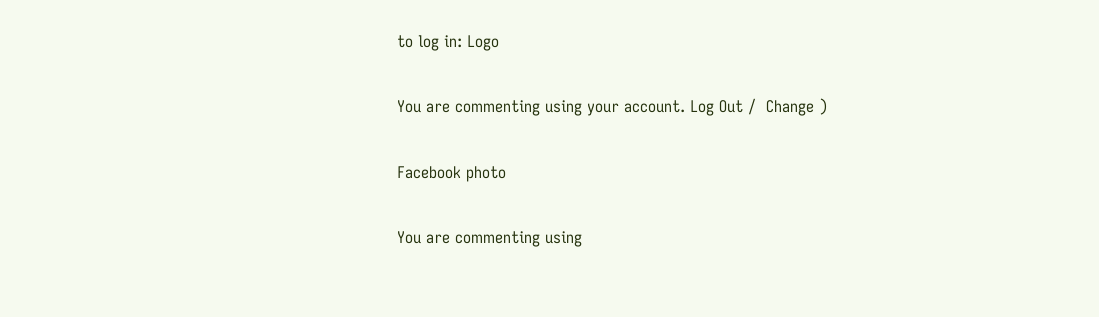to log in: Logo

You are commenting using your account. Log Out /  Change )

Facebook photo

You are commenting using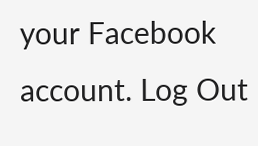your Facebook account. Log Out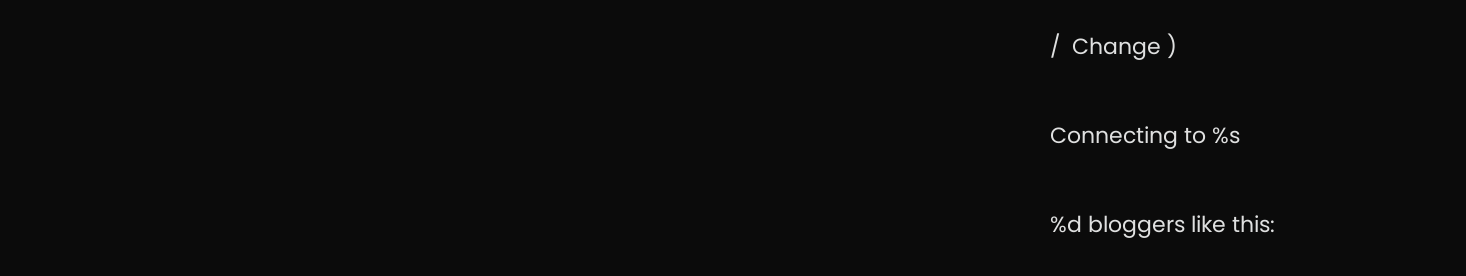/  Change )

Connecting to %s

%d bloggers like this: